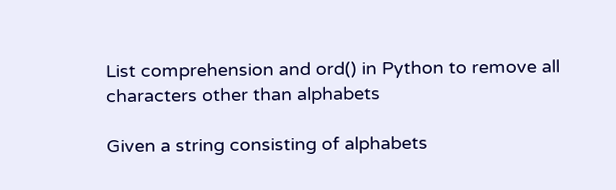List comprehension and ord() in Python to remove all characters other than alphabets

Given a string consisting of alphabets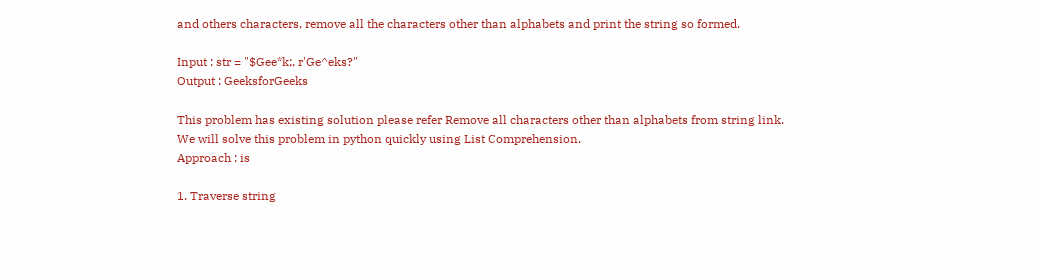and others characters, remove all the characters other than alphabets and print the string so formed.

Input : str = "$Gee*k;, r'Ge^eks?"
Output : GeeksforGeeks

This problem has existing solution please refer Remove all characters other than alphabets from string link.
We will solve this problem in python quickly using List Comprehension.
Approach : is

1. Traverse string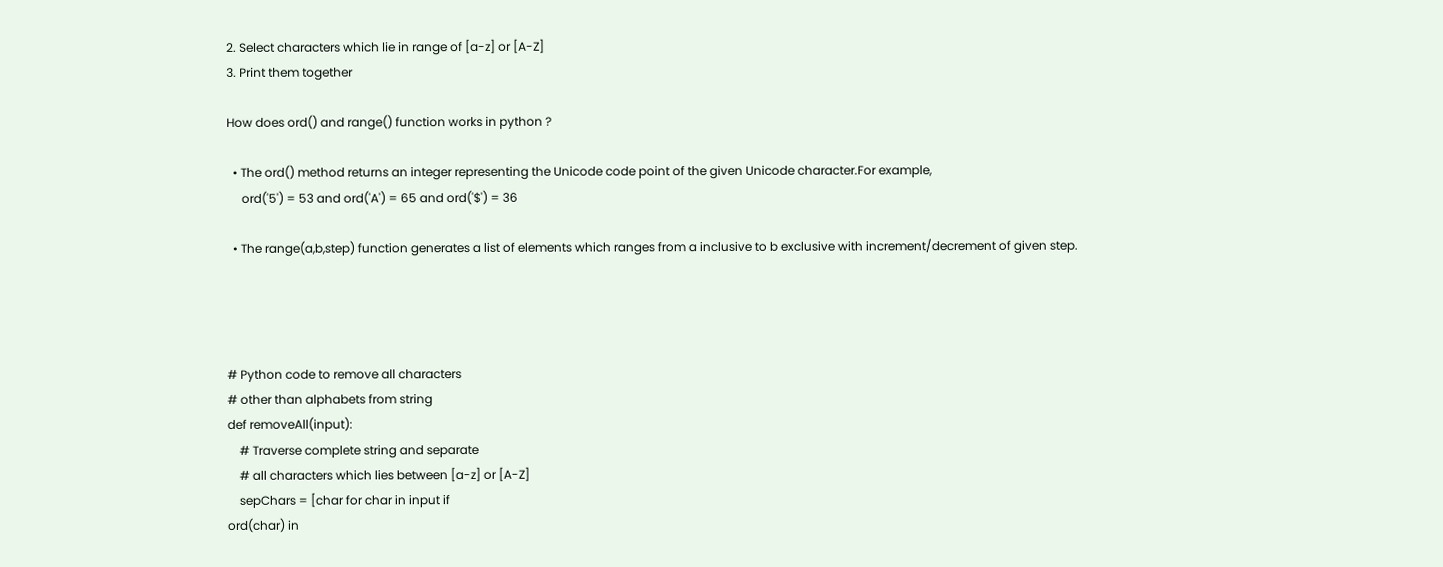2. Select characters which lie in range of [a-z] or [A-Z]
3. Print them together

How does ord() and range() function works in python ?

  • The ord() method returns an integer representing the Unicode code point of the given Unicode character.For example,
     ord('5') = 53 and ord('A') = 65 and ord('$') = 36

  • The range(a,b,step) function generates a list of elements which ranges from a inclusive to b exclusive with increment/decrement of given step.




# Python code to remove all characters
# other than alphabets from string
def removeAll(input):
    # Traverse complete string and separate
    # all characters which lies between [a-z] or [A-Z]
    sepChars = [char for char in input if
ord(char) in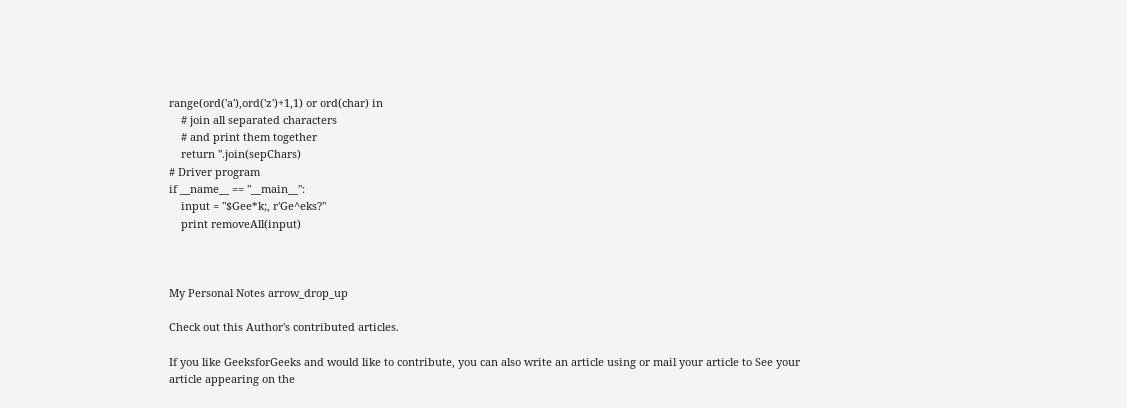range(ord('a'),ord('z')+1,1) or ord(char) in
    # join all separated characters
    # and print them together
    return ''.join(sepChars)
# Driver program
if __name__ == "__main__":
    input = "$Gee*k;, r'Ge^eks?"
    print removeAll(input)



My Personal Notes arrow_drop_up

Check out this Author's contributed articles.

If you like GeeksforGeeks and would like to contribute, you can also write an article using or mail your article to See your article appearing on the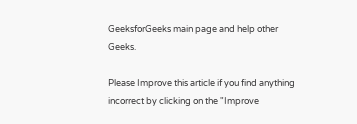GeeksforGeeks main page and help other Geeks.

Please Improve this article if you find anything incorrect by clicking on the "Improve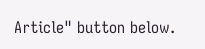Article" button below.